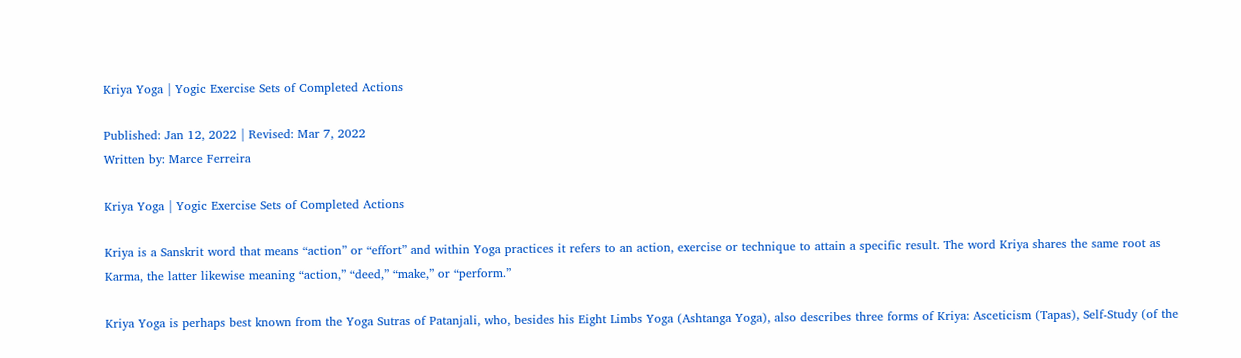Kriya Yoga | Yogic Exercise Sets of Completed Actions

Published: Jan 12, 2022 | Revised: Mar 7, 2022
Written by: Marce Ferreira

Kriya Yoga | Yogic Exercise Sets of Completed Actions

Kriya is a Sanskrit word that means “action” or “effort” and within Yoga practices it refers to an action, exercise or technique to attain a specific result. The word Kriya shares the same root as Karma, the latter likewise meaning “action,” “deed,” “make,” or “perform.”

Kriya Yoga is perhaps best known from the Yoga Sutras of Patanjali, who, besides his Eight Limbs Yoga (Ashtanga Yoga), also describes three forms of Kriya: Asceticism (Tapas), Self-Study (of the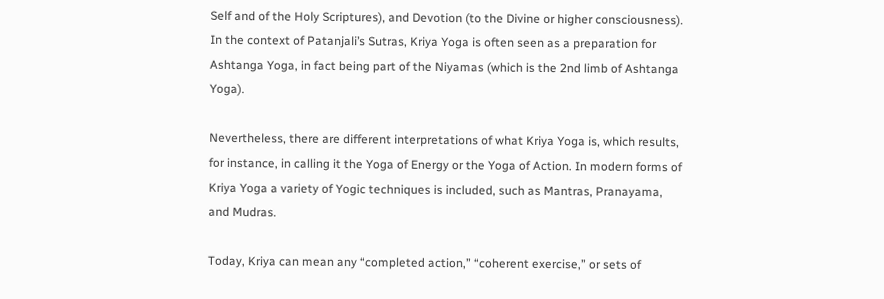Self and of the Holy Scriptures), and Devotion (to the Divine or higher consciousness). In the context of Patanjali’s Sutras, Kriya Yoga is often seen as a preparation for Ashtanga Yoga, in fact being part of the Niyamas (which is the 2nd limb of Ashtanga Yoga).

Nevertheless, there are different interpretations of what Kriya Yoga is, which results, for instance, in calling it the Yoga of Energy or the Yoga of Action. In modern forms of Kriya Yoga a variety of Yogic techniques is included, such as Mantras, Pranayama, and Mudras.

Today, Kriya can mean any “completed action,” “coherent exercise,” or sets of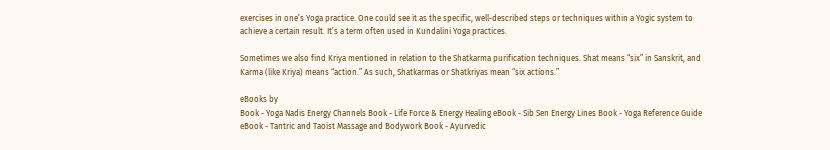exercises in one’s Yoga practice. One could see it as the specific, well-described steps or techniques within a Yogic system to achieve a certain result. It’s a term often used in Kundalini Yoga practices.

Sometimes we also find Kriya mentioned in relation to the Shatkarma purification techniques. Shat means “six” in Sanskrit, and Karma (like Kriya) means “action.” As such, Shatkarmas or Shatkriyas mean “six actions.”

eBooks by
Book - Yoga Nadis Energy Channels Book - Life Force & Energy Healing eBook - Sib Sen Energy Lines Book - Yoga Reference Guide eBook - Tantric and Taoist Massage and Bodywork Book - Ayurvedic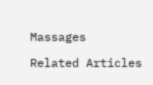Massages

Related Articles